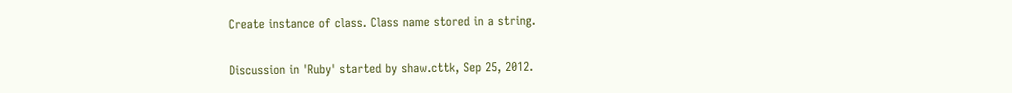Create instance of class. Class name stored in a string.

Discussion in 'Ruby' started by shaw.cttk, Sep 25, 2012.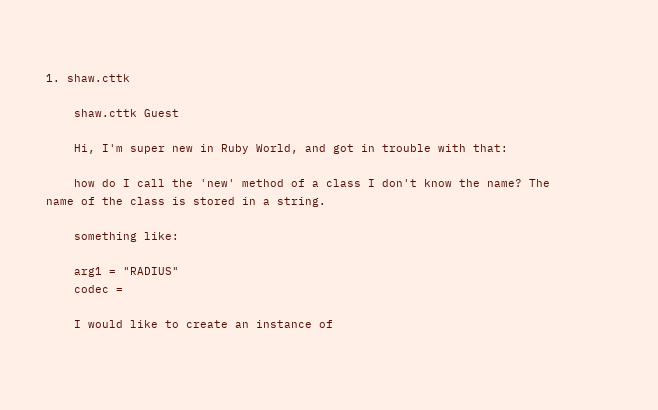1. shaw.cttk

    shaw.cttk Guest

    Hi, I'm super new in Ruby World, and got in trouble with that:

    how do I call the 'new' method of a class I don't know the name? The name of the class is stored in a string.

    something like:

    arg1 = "RADIUS"
    codec =

    I would like to create an instance of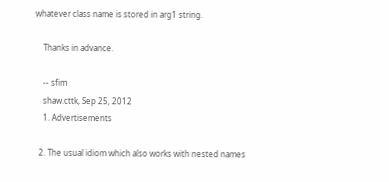whatever class name is stored in arg1 string.

    Thanks in advance.

    -- sfim
    shaw.cttk, Sep 25, 2012
    1. Advertisements

  2. The usual idiom which also works with nested names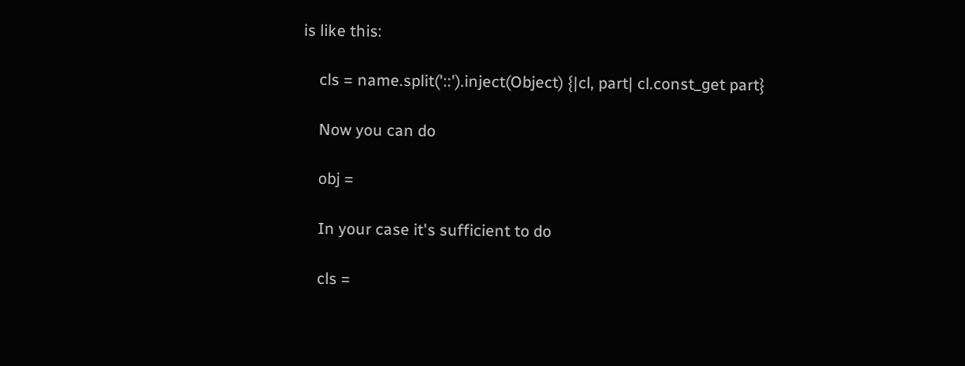is like this:

    cls = name.split('::').inject(Object) {|cl, part| cl.const_get part}

    Now you can do

    obj =

    In your case it's sufficient to do

    cls =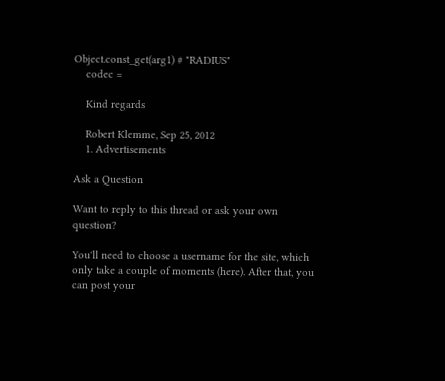Object.const_get(arg1) # "RADIUS"
    codec =

    Kind regards

    Robert Klemme, Sep 25, 2012
    1. Advertisements

Ask a Question

Want to reply to this thread or ask your own question?

You'll need to choose a username for the site, which only take a couple of moments (here). After that, you can post your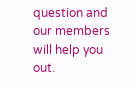question and our members will help you out.